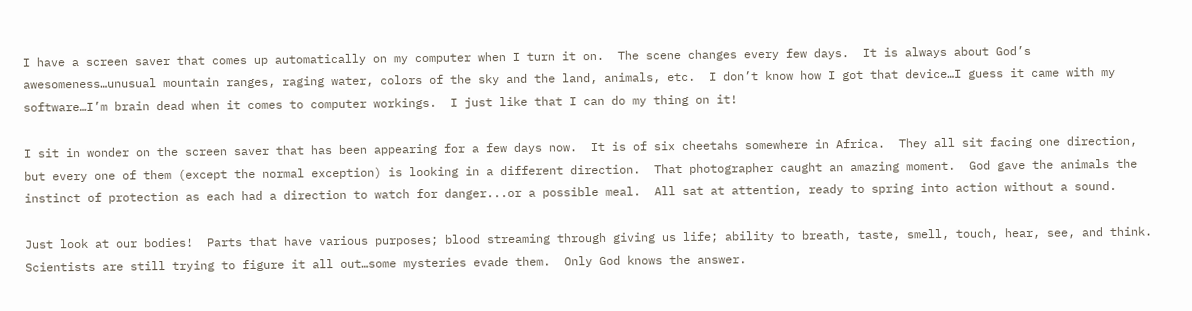I have a screen saver that comes up automatically on my computer when I turn it on.  The scene changes every few days.  It is always about God’s awesomeness…unusual mountain ranges, raging water, colors of the sky and the land, animals, etc.  I don’t know how I got that device…I guess it came with my software…I’m brain dead when it comes to computer workings.  I just like that I can do my thing on it!

I sit in wonder on the screen saver that has been appearing for a few days now.  It is of six cheetahs somewhere in Africa.  They all sit facing one direction, but every one of them (except the normal exception) is looking in a different direction.  That photographer caught an amazing moment.  God gave the animals the instinct of protection as each had a direction to watch for danger...or a possible meal.  All sat at attention, ready to spring into action without a sound.

Just look at our bodies!  Parts that have various purposes; blood streaming through giving us life; ability to breath, taste, smell, touch, hear, see, and think.  Scientists are still trying to figure it all out…some mysteries evade them.  Only God knows the answer.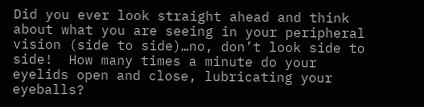Did you ever look straight ahead and think about what you are seeing in your peripheral vision (side to side)…no, don’t look side to side!  How many times a minute do your eyelids open and close, lubricating your eyeballs?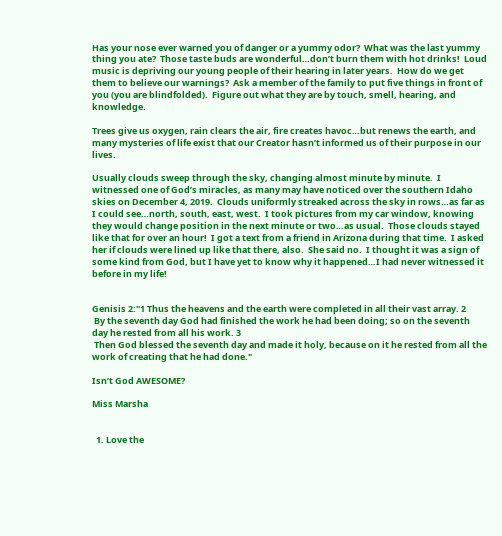Has your nose ever warned you of danger or a yummy odor?  What was the last yummy thing you ate?  Those taste buds are wonderful…don’t burn them with hot drinks!  Loud music is depriving our young people of their hearing in later years.  How do we get them to believe our warnings?  Ask a member of the family to put five things in front of you (you are blindfolded).  Figure out what they are by touch, smell, hearing, and knowledge.

Trees give us oxygen, rain clears the air, fire creates havoc…but renews the earth, and many mysteries of life exist that our Creator hasn’t informed us of their purpose in our lives.

Usually clouds sweep through the sky, changing almost minute by minute.  I witnessed one of God’s miracles, as many may have noticed over the southern Idaho skies on December 4, 2019.  Clouds uniformly streaked across the sky in rows…as far as I could see…north, south, east, west.  I took pictures from my car window, knowing they would change position in the next minute or two…as usual.  Those clouds stayed like that for over an hour!  I got a text from a friend in Arizona during that time.  I asked her if clouds were lined up like that there, also.  She said no.  I thought it was a sign of some kind from God, but I have yet to know why it happened…I had never witnessed it before in my life!


Genisis 2:"1 Thus the heavens and the earth were completed in all their vast array. 2
 By the seventh day God had finished the work he had been doing; so on the seventh day he rested from all his work. 3
 Then God blessed the seventh day and made it holy, because on it he rested from all the work of creating that he had done."

Isn’t God AWESOME?

Miss Marsha


  1. Love the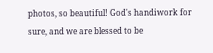photos, so beautiful! God's handiwork for sure, and we are blessed to be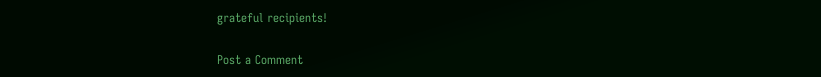grateful recipients!


Post a Comment